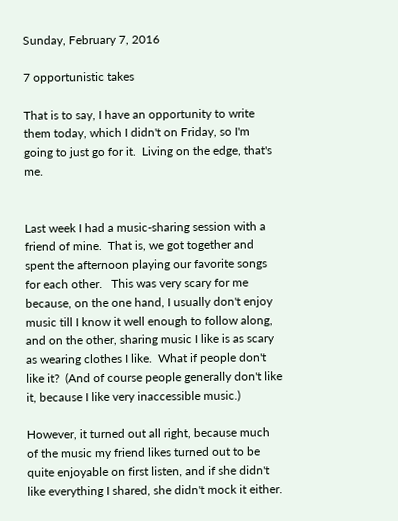Sunday, February 7, 2016

7 opportunistic takes

That is to say, I have an opportunity to write them today, which I didn't on Friday, so I'm going to just go for it.  Living on the edge, that's me.


Last week I had a music-sharing session with a friend of mine.  That is, we got together and spent the afternoon playing our favorite songs for each other.   This was very scary for me because, on the one hand, I usually don't enjoy music till I know it well enough to follow along, and on the other, sharing music I like is as scary as wearing clothes I like.  What if people don't like it?  (And of course people generally don't like it, because I like very inaccessible music.)

However, it turned out all right, because much of the music my friend likes turned out to be quite enjoyable on first listen, and if she didn't like everything I shared, she didn't mock it either.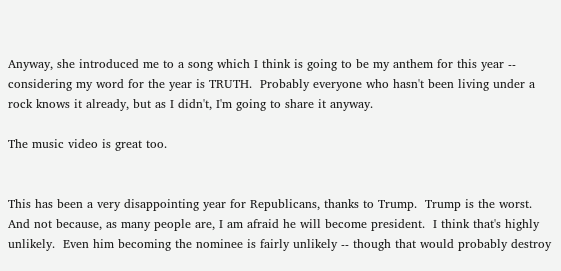Anyway, she introduced me to a song which I think is going to be my anthem for this year -- considering my word for the year is TRUTH.  Probably everyone who hasn't been living under a rock knows it already, but as I didn't, I'm going to share it anyway.

The music video is great too.


This has been a very disappointing year for Republicans, thanks to Trump.  Trump is the worst.  And not because, as many people are, I am afraid he will become president.  I think that's highly unlikely.  Even him becoming the nominee is fairly unlikely -- though that would probably destroy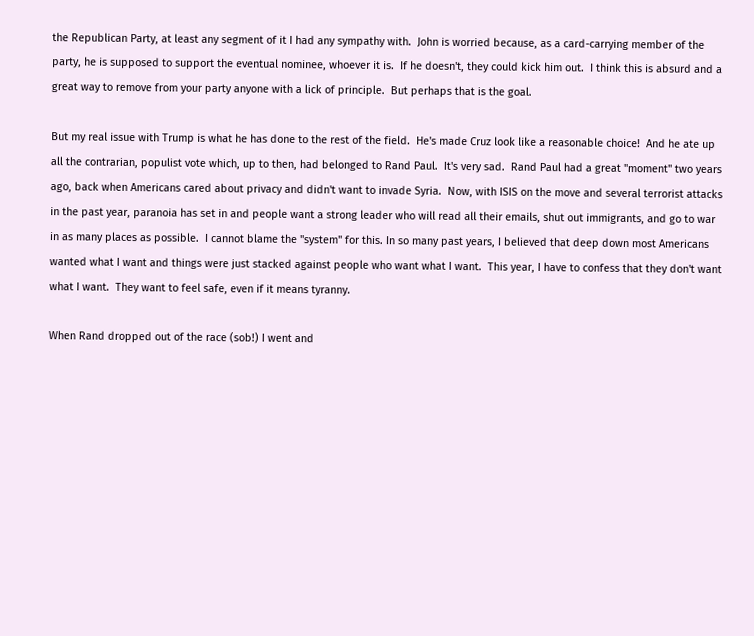the Republican Party, at least any segment of it I had any sympathy with.  John is worried because, as a card-carrying member of the party, he is supposed to support the eventual nominee, whoever it is.  If he doesn't, they could kick him out.  I think this is absurd and a great way to remove from your party anyone with a lick of principle.  But perhaps that is the goal.

But my real issue with Trump is what he has done to the rest of the field.  He's made Cruz look like a reasonable choice!  And he ate up all the contrarian, populist vote which, up to then, had belonged to Rand Paul.  It's very sad.  Rand Paul had a great "moment" two years ago, back when Americans cared about privacy and didn't want to invade Syria.  Now, with ISIS on the move and several terrorist attacks in the past year, paranoia has set in and people want a strong leader who will read all their emails, shut out immigrants, and go to war in as many places as possible.  I cannot blame the "system" for this. In so many past years, I believed that deep down most Americans wanted what I want and things were just stacked against people who want what I want.  This year, I have to confess that they don't want what I want.  They want to feel safe, even if it means tyranny.

When Rand dropped out of the race (sob!) I went and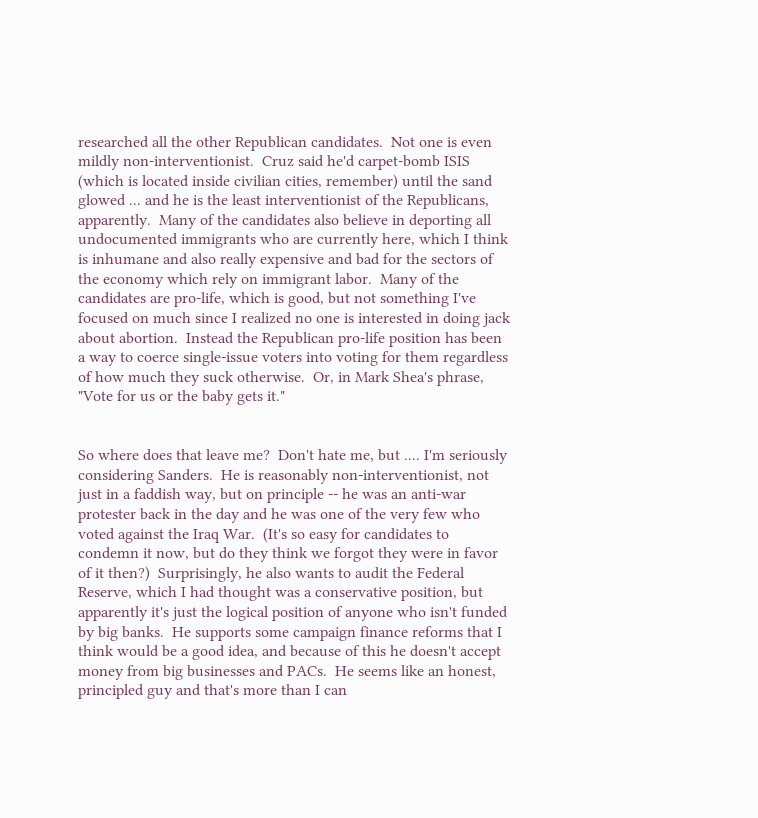researched all the other Republican candidates.  Not one is even mildly non-interventionist.  Cruz said he'd carpet-bomb ISIS (which is located inside civilian cities, remember) until the sand glowed ... and he is the least interventionist of the Republicans, apparently.  Many of the candidates also believe in deporting all undocumented immigrants who are currently here, which I think is inhumane and also really expensive and bad for the sectors of the economy which rely on immigrant labor.  Many of the candidates are pro-life, which is good, but not something I've focused on much since I realized no one is interested in doing jack about abortion.  Instead the Republican pro-life position has been a way to coerce single-issue voters into voting for them regardless of how much they suck otherwise.  Or, in Mark Shea's phrase, "Vote for us or the baby gets it."


So where does that leave me?  Don't hate me, but .... I'm seriously considering Sanders.  He is reasonably non-interventionist, not just in a faddish way, but on principle -- he was an anti-war protester back in the day and he was one of the very few who voted against the Iraq War.  (It's so easy for candidates to condemn it now, but do they think we forgot they were in favor of it then?)  Surprisingly, he also wants to audit the Federal Reserve, which I had thought was a conservative position, but apparently it's just the logical position of anyone who isn't funded by big banks.  He supports some campaign finance reforms that I think would be a good idea, and because of this he doesn't accept money from big businesses and PACs.  He seems like an honest, principled guy and that's more than I can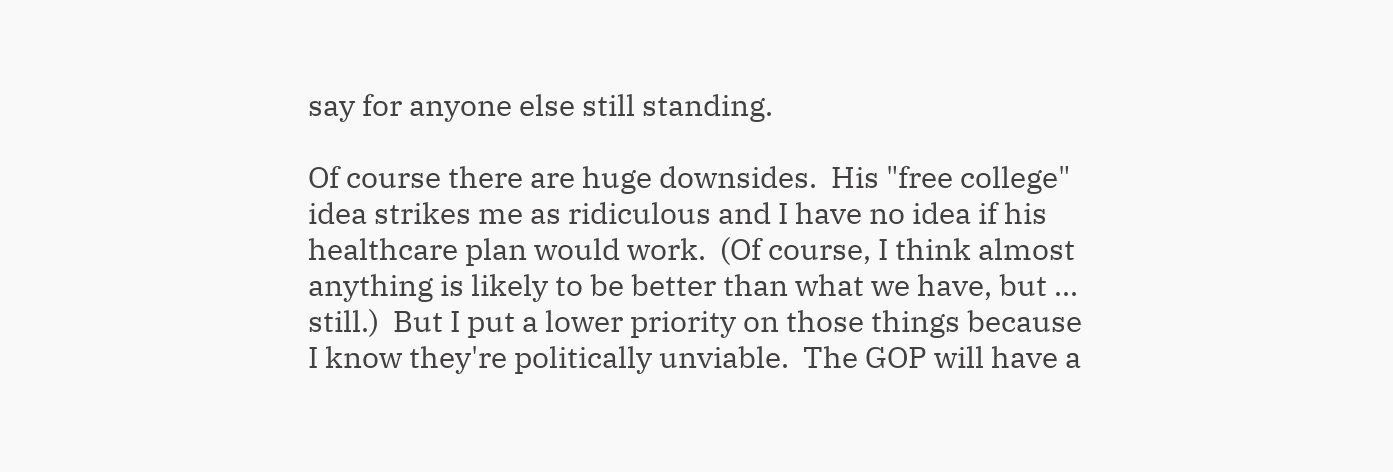say for anyone else still standing.

Of course there are huge downsides.  His "free college" idea strikes me as ridiculous and I have no idea if his healthcare plan would work.  (Of course, I think almost anything is likely to be better than what we have, but ... still.)  But I put a lower priority on those things because I know they're politically unviable.  The GOP will have a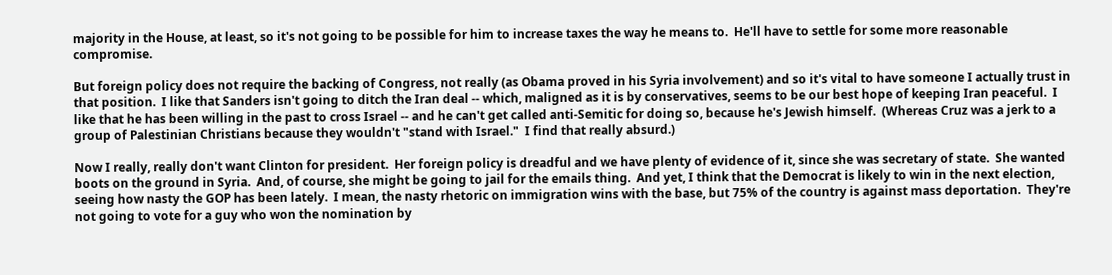majority in the House, at least, so it's not going to be possible for him to increase taxes the way he means to.  He'll have to settle for some more reasonable compromise.

But foreign policy does not require the backing of Congress, not really (as Obama proved in his Syria involvement) and so it's vital to have someone I actually trust in that position.  I like that Sanders isn't going to ditch the Iran deal -- which, maligned as it is by conservatives, seems to be our best hope of keeping Iran peaceful.  I like that he has been willing in the past to cross Israel -- and he can't get called anti-Semitic for doing so, because he's Jewish himself.  (Whereas Cruz was a jerk to a group of Palestinian Christians because they wouldn't "stand with Israel."  I find that really absurd.)

Now I really, really don't want Clinton for president.  Her foreign policy is dreadful and we have plenty of evidence of it, since she was secretary of state.  She wanted boots on the ground in Syria.  And, of course, she might be going to jail for the emails thing.  And yet, I think that the Democrat is likely to win in the next election, seeing how nasty the GOP has been lately.  I mean, the nasty rhetoric on immigration wins with the base, but 75% of the country is against mass deportation.  They're not going to vote for a guy who won the nomination by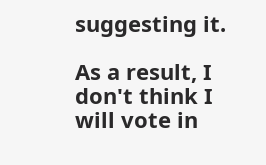suggesting it.

As a result, I don't think I will vote in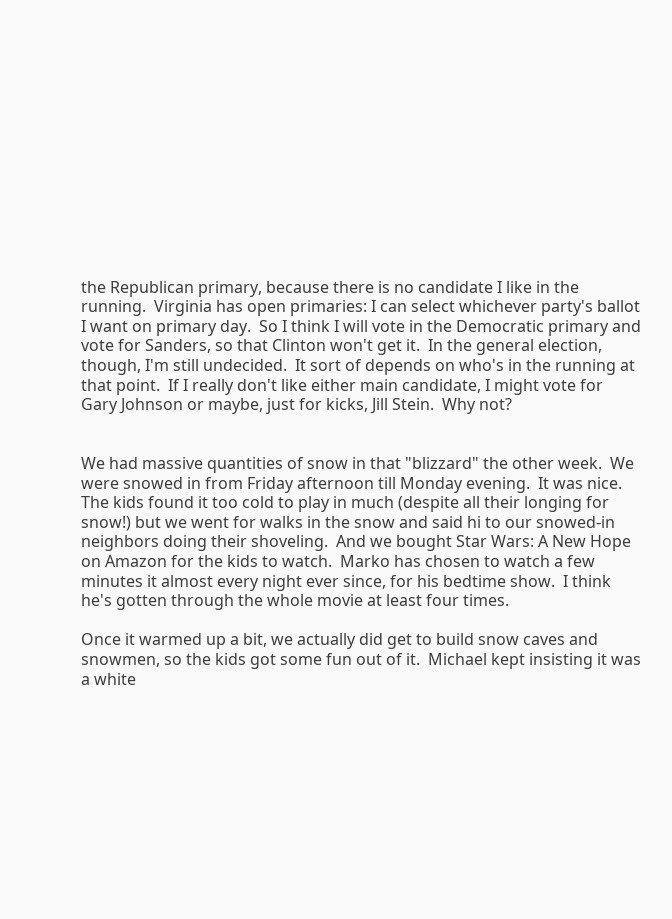the Republican primary, because there is no candidate I like in the running.  Virginia has open primaries: I can select whichever party's ballot I want on primary day.  So I think I will vote in the Democratic primary and vote for Sanders, so that Clinton won't get it.  In the general election, though, I'm still undecided.  It sort of depends on who's in the running at that point.  If I really don't like either main candidate, I might vote for Gary Johnson or maybe, just for kicks, Jill Stein.  Why not?


We had massive quantities of snow in that "blizzard" the other week.  We were snowed in from Friday afternoon till Monday evening.  It was nice.  The kids found it too cold to play in much (despite all their longing for snow!) but we went for walks in the snow and said hi to our snowed-in neighbors doing their shoveling.  And we bought Star Wars: A New Hope on Amazon for the kids to watch.  Marko has chosen to watch a few minutes it almost every night ever since, for his bedtime show.  I think he's gotten through the whole movie at least four times.

Once it warmed up a bit, we actually did get to build snow caves and snowmen, so the kids got some fun out of it.  Michael kept insisting it was a white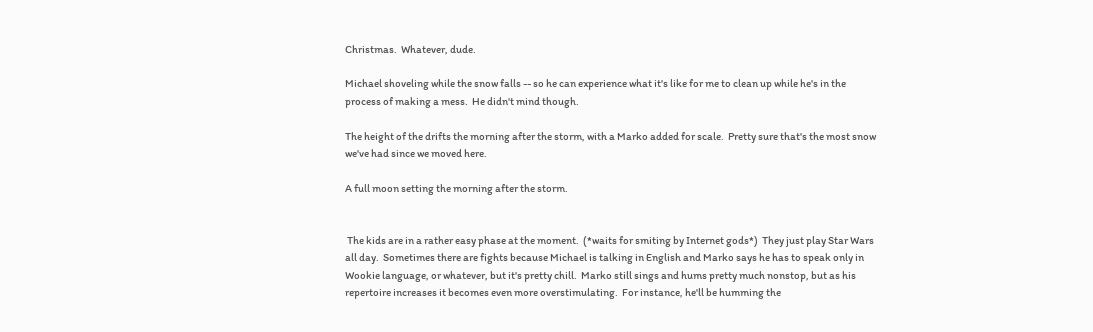Christmas.  Whatever, dude.

Michael shoveling while the snow falls -- so he can experience what it's like for me to clean up while he's in the process of making a mess.  He didn't mind though.

The height of the drifts the morning after the storm, with a Marko added for scale.  Pretty sure that's the most snow we've had since we moved here.

A full moon setting the morning after the storm.


 The kids are in a rather easy phase at the moment.  (*waits for smiting by Internet gods*)  They just play Star Wars all day.  Sometimes there are fights because Michael is talking in English and Marko says he has to speak only in Wookie language, or whatever, but it's pretty chill.  Marko still sings and hums pretty much nonstop, but as his repertoire increases it becomes even more overstimulating.  For instance, he'll be humming the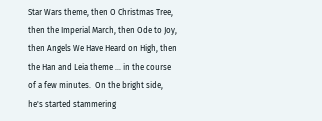Star Wars theme, then O Christmas Tree, then the Imperial March, then Ode to Joy, then Angels We Have Heard on High, then the Han and Leia theme ... in the course of a few minutes.  On the bright side, he's started stammering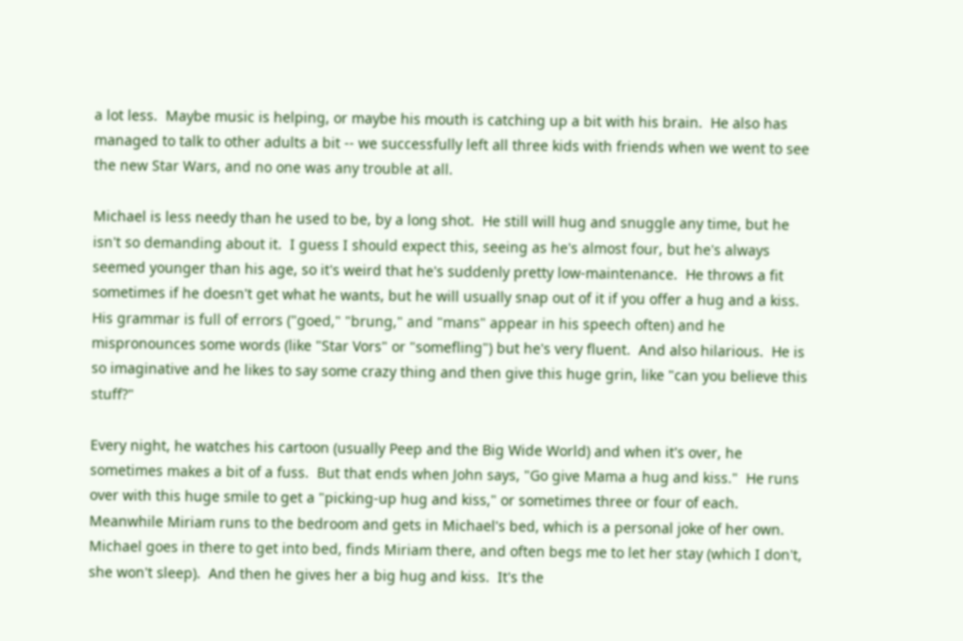a lot less.  Maybe music is helping, or maybe his mouth is catching up a bit with his brain.  He also has managed to talk to other adults a bit -- we successfully left all three kids with friends when we went to see the new Star Wars, and no one was any trouble at all.

Michael is less needy than he used to be, by a long shot.  He still will hug and snuggle any time, but he isn't so demanding about it.  I guess I should expect this, seeing as he's almost four, but he's always seemed younger than his age, so it's weird that he's suddenly pretty low-maintenance.  He throws a fit sometimes if he doesn't get what he wants, but he will usually snap out of it if you offer a hug and a kiss.  His grammar is full of errors ("goed," "brung," and "mans" appear in his speech often) and he mispronounces some words (like "Star Vors" or "somefling") but he's very fluent.  And also hilarious.  He is so imaginative and he likes to say some crazy thing and then give this huge grin, like "can you believe this stuff?"

Every night, he watches his cartoon (usually Peep and the Big Wide World) and when it's over, he sometimes makes a bit of a fuss.  But that ends when John says, "Go give Mama a hug and kiss."  He runs over with this huge smile to get a "picking-up hug and kiss," or sometimes three or four of each.  Meanwhile Miriam runs to the bedroom and gets in Michael's bed, which is a personal joke of her own.  Michael goes in there to get into bed, finds Miriam there, and often begs me to let her stay (which I don't, she won't sleep).  And then he gives her a big hug and kiss.  It's the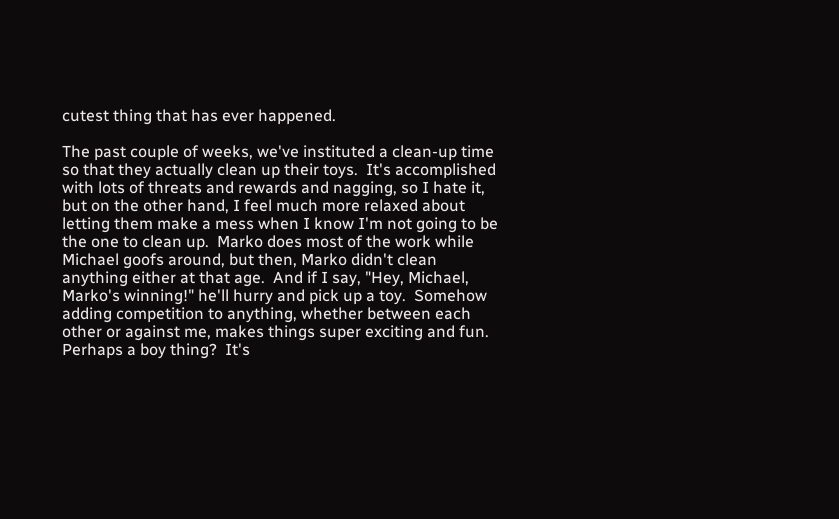cutest thing that has ever happened.

The past couple of weeks, we've instituted a clean-up time so that they actually clean up their toys.  It's accomplished with lots of threats and rewards and nagging, so I hate it, but on the other hand, I feel much more relaxed about letting them make a mess when I know I'm not going to be the one to clean up.  Marko does most of the work while Michael goofs around, but then, Marko didn't clean anything either at that age.  And if I say, "Hey, Michael, Marko's winning!" he'll hurry and pick up a toy.  Somehow adding competition to anything, whether between each other or against me, makes things super exciting and fun.  Perhaps a boy thing?  It's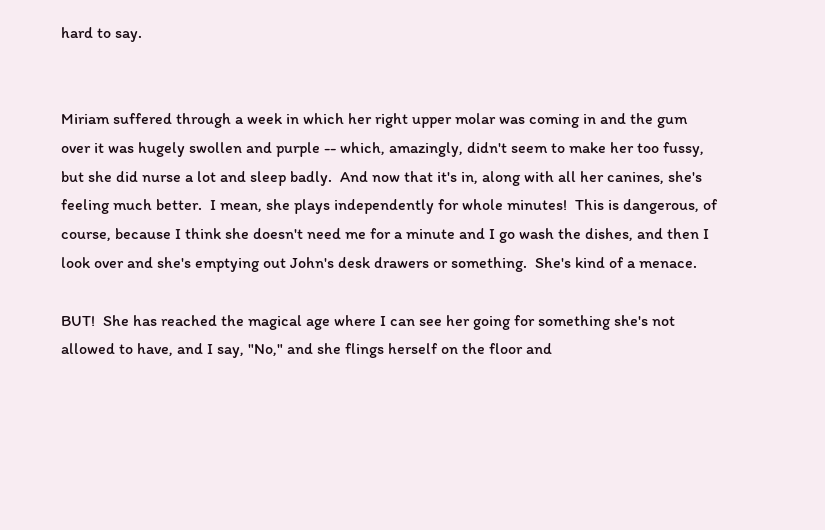hard to say.


Miriam suffered through a week in which her right upper molar was coming in and the gum over it was hugely swollen and purple -- which, amazingly, didn't seem to make her too fussy, but she did nurse a lot and sleep badly.  And now that it's in, along with all her canines, she's feeling much better.  I mean, she plays independently for whole minutes!  This is dangerous, of course, because I think she doesn't need me for a minute and I go wash the dishes, and then I look over and she's emptying out John's desk drawers or something.  She's kind of a menace.

BUT!  She has reached the magical age where I can see her going for something she's not allowed to have, and I say, "No," and she flings herself on the floor and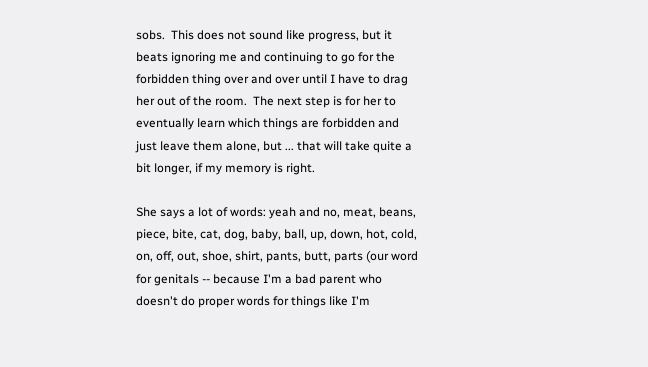sobs.  This does not sound like progress, but it beats ignoring me and continuing to go for the forbidden thing over and over until I have to drag her out of the room.  The next step is for her to eventually learn which things are forbidden and just leave them alone, but ... that will take quite a bit longer, if my memory is right.

She says a lot of words: yeah and no, meat, beans, piece, bite, cat, dog, baby, ball, up, down, hot, cold, on, off, out, shoe, shirt, pants, butt, parts (our word for genitals -- because I'm a bad parent who doesn't do proper words for things like I'm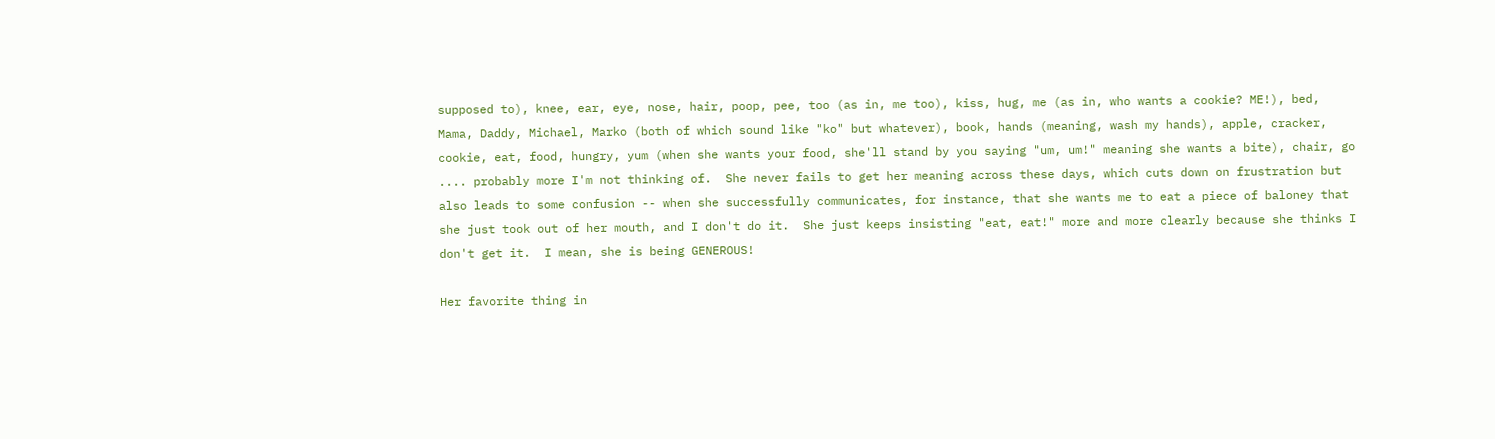supposed to), knee, ear, eye, nose, hair, poop, pee, too (as in, me too), kiss, hug, me (as in, who wants a cookie? ME!), bed, Mama, Daddy, Michael, Marko (both of which sound like "ko" but whatever), book, hands (meaning, wash my hands), apple, cracker, cookie, eat, food, hungry, yum (when she wants your food, she'll stand by you saying "um, um!" meaning she wants a bite), chair, go .... probably more I'm not thinking of.  She never fails to get her meaning across these days, which cuts down on frustration but also leads to some confusion -- when she successfully communicates, for instance, that she wants me to eat a piece of baloney that she just took out of her mouth, and I don't do it.  She just keeps insisting "eat, eat!" more and more clearly because she thinks I don't get it.  I mean, she is being GENEROUS!

Her favorite thing in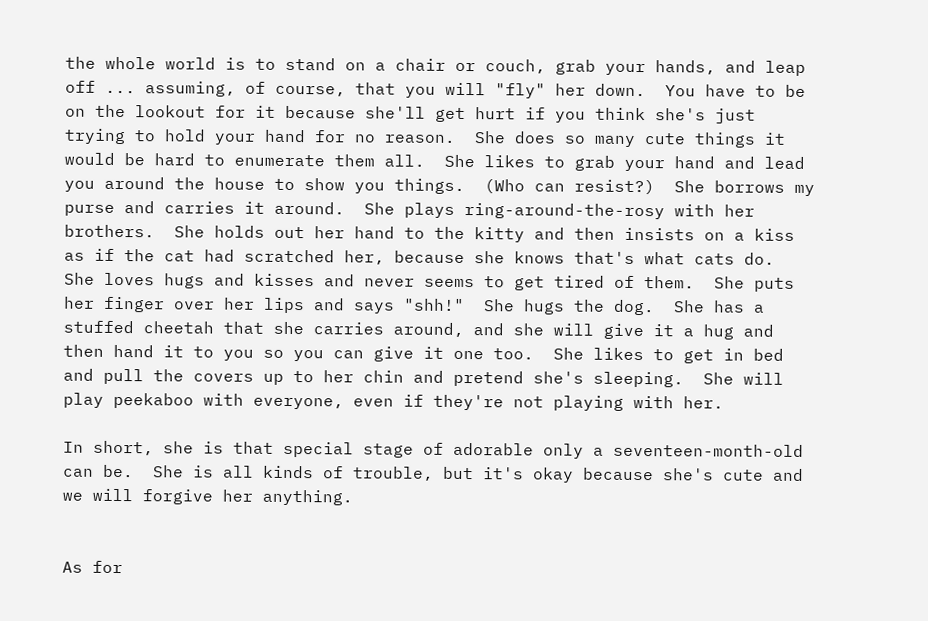the whole world is to stand on a chair or couch, grab your hands, and leap off ... assuming, of course, that you will "fly" her down.  You have to be on the lookout for it because she'll get hurt if you think she's just trying to hold your hand for no reason.  She does so many cute things it would be hard to enumerate them all.  She likes to grab your hand and lead you around the house to show you things.  (Who can resist?)  She borrows my purse and carries it around.  She plays ring-around-the-rosy with her brothers.  She holds out her hand to the kitty and then insists on a kiss as if the cat had scratched her, because she knows that's what cats do.  She loves hugs and kisses and never seems to get tired of them.  She puts her finger over her lips and says "shh!"  She hugs the dog.  She has a stuffed cheetah that she carries around, and she will give it a hug and then hand it to you so you can give it one too.  She likes to get in bed and pull the covers up to her chin and pretend she's sleeping.  She will play peekaboo with everyone, even if they're not playing with her.

In short, she is that special stage of adorable only a seventeen-month-old can be.  She is all kinds of trouble, but it's okay because she's cute and we will forgive her anything.


As for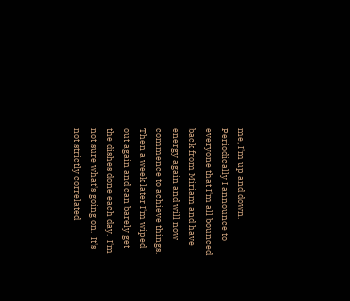me, I'm up and down.  Periodically I announce to everyone that I'm all bounced back from Miriam and have energy again and will now commence to achieve things.  Then a week later I'm wiped out again and can barely get the dishes done each day.  I'm not sure what's going on.  It's not strictly correlated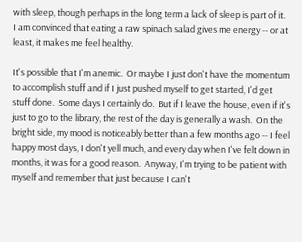with sleep, though perhaps in the long term a lack of sleep is part of it.  I am convinced that eating a raw spinach salad gives me energy -- or at least, it makes me feel healthy.

It's possible that I'm anemic.  Or maybe I just don't have the momentum to accomplish stuff and if I just pushed myself to get started, I'd get stuff done.  Some days I certainly do.  But if I leave the house, even if it's just to go to the library, the rest of the day is generally a wash.  On the bright side, my mood is noticeably better than a few months ago -- I feel happy most days, I don't yell much, and every day when I've felt down in months, it was for a good reason.  Anyway, I'm trying to be patient with myself and remember that just because I can't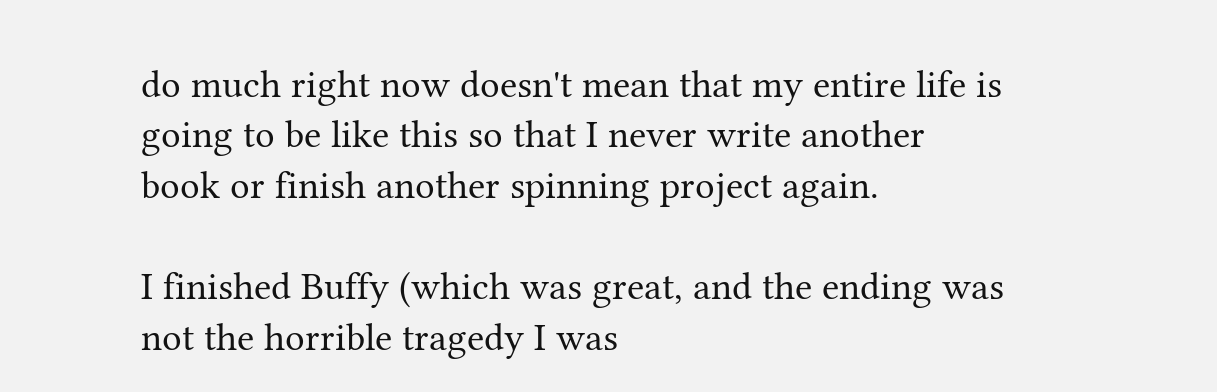do much right now doesn't mean that my entire life is going to be like this so that I never write another book or finish another spinning project again.

I finished Buffy (which was great, and the ending was not the horrible tragedy I was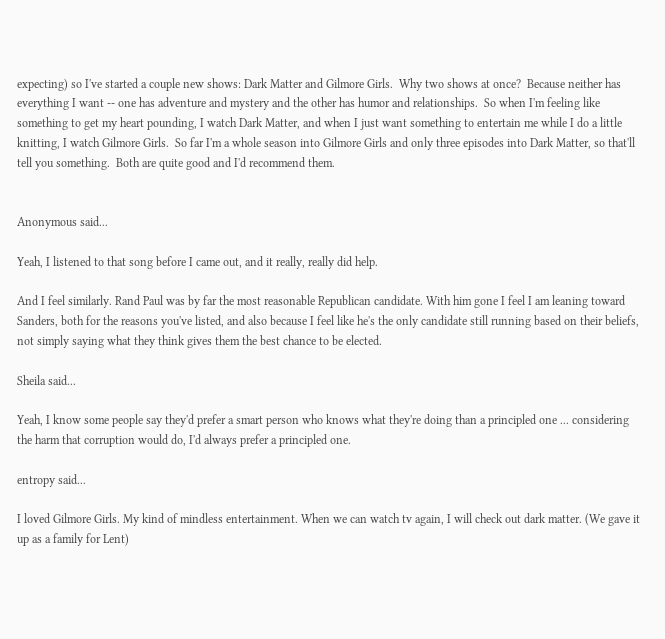expecting) so I've started a couple new shows: Dark Matter and Gilmore Girls.  Why two shows at once?  Because neither has everything I want -- one has adventure and mystery and the other has humor and relationships.  So when I'm feeling like something to get my heart pounding, I watch Dark Matter, and when I just want something to entertain me while I do a little knitting, I watch Gilmore Girls.  So far I'm a whole season into Gilmore Girls and only three episodes into Dark Matter, so that'll tell you something.  Both are quite good and I'd recommend them.


Anonymous said...

Yeah, I listened to that song before I came out, and it really, really did help.

And I feel similarly. Rand Paul was by far the most reasonable Republican candidate. With him gone I feel I am leaning toward Sanders, both for the reasons you've listed, and also because I feel like he's the only candidate still running based on their beliefs, not simply saying what they think gives them the best chance to be elected.

Sheila said...

Yeah, I know some people say they'd prefer a smart person who knows what they're doing than a principled one ... considering the harm that corruption would do, I'd always prefer a principled one.

entropy said...

I loved Gilmore Girls. My kind of mindless entertainment. When we can watch tv again, I will check out dark matter. (We gave it up as a family for Lent)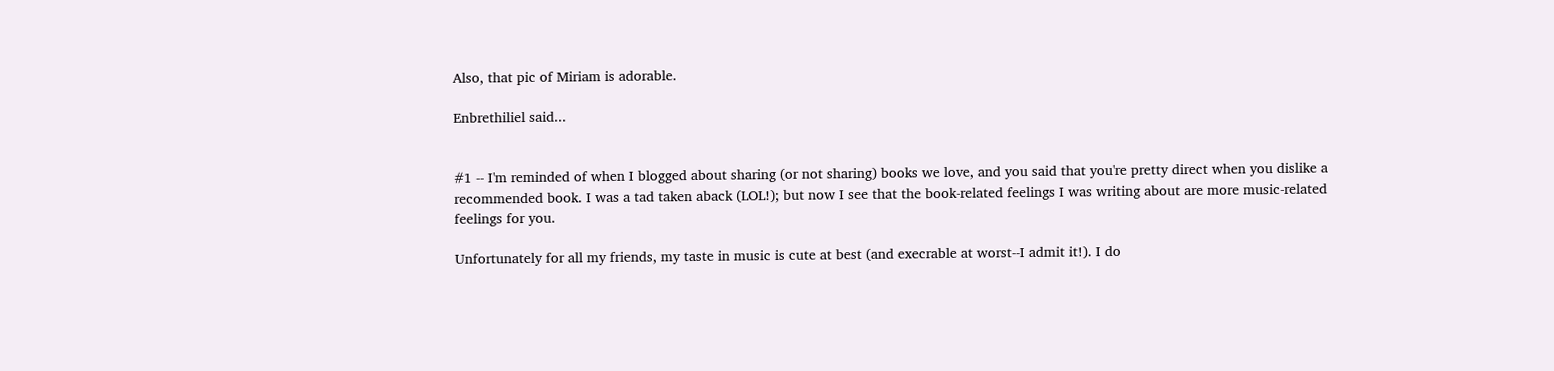Also, that pic of Miriam is adorable.

Enbrethiliel said...


#1 -- I'm reminded of when I blogged about sharing (or not sharing) books we love, and you said that you're pretty direct when you dislike a recommended book. I was a tad taken aback (LOL!); but now I see that the book-related feelings I was writing about are more music-related feelings for you.

Unfortunately for all my friends, my taste in music is cute at best (and execrable at worst--I admit it!). I do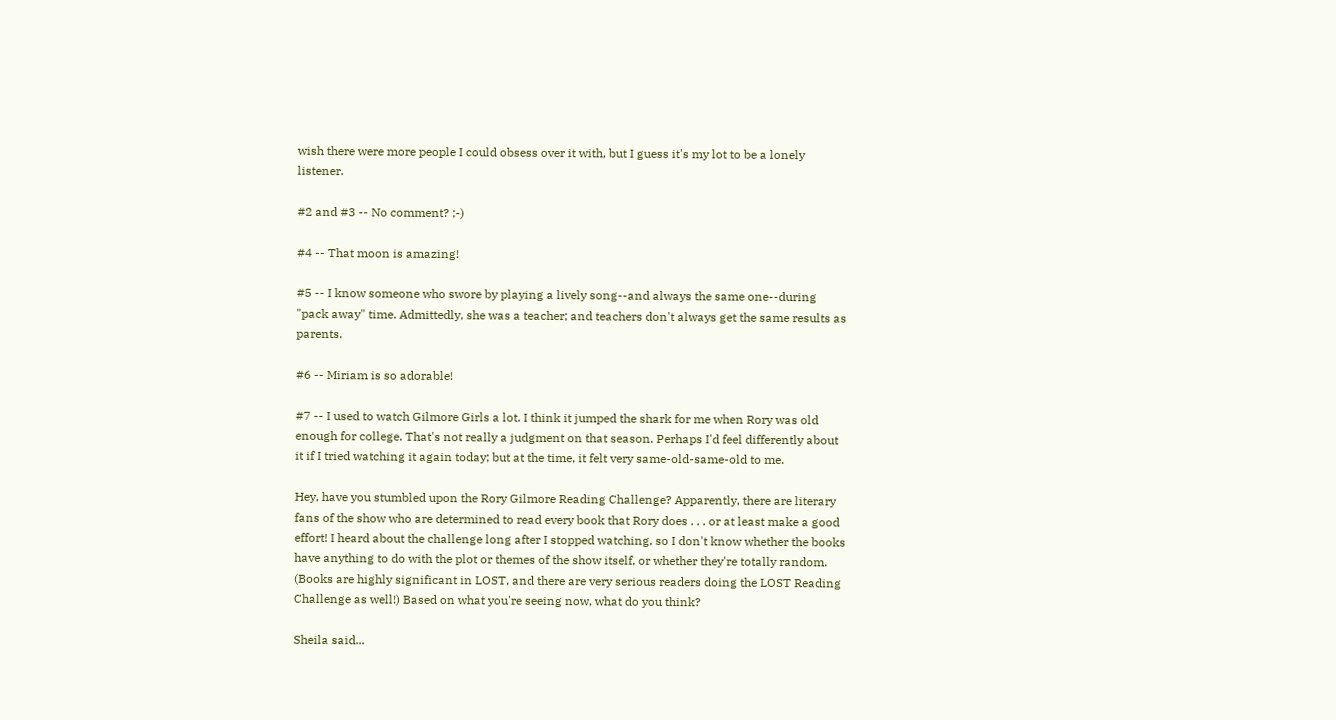wish there were more people I could obsess over it with, but I guess it's my lot to be a lonely listener.

#2 and #3 -- No comment? ;-)

#4 -- That moon is amazing!

#5 -- I know someone who swore by playing a lively song--and always the same one--during "pack away" time. Admittedly, she was a teacher; and teachers don't always get the same results as parents.

#6 -- Miriam is so adorable!

#7 -- I used to watch Gilmore Girls a lot. I think it jumped the shark for me when Rory was old enough for college. That's not really a judgment on that season. Perhaps I'd feel differently about it if I tried watching it again today; but at the time, it felt very same-old-same-old to me.

Hey, have you stumbled upon the Rory Gilmore Reading Challenge? Apparently, there are literary fans of the show who are determined to read every book that Rory does . . . or at least make a good effort! I heard about the challenge long after I stopped watching, so I don't know whether the books have anything to do with the plot or themes of the show itself, or whether they're totally random. (Books are highly significant in LOST, and there are very serious readers doing the LOST Reading Challenge as well!) Based on what you're seeing now, what do you think?

Sheila said...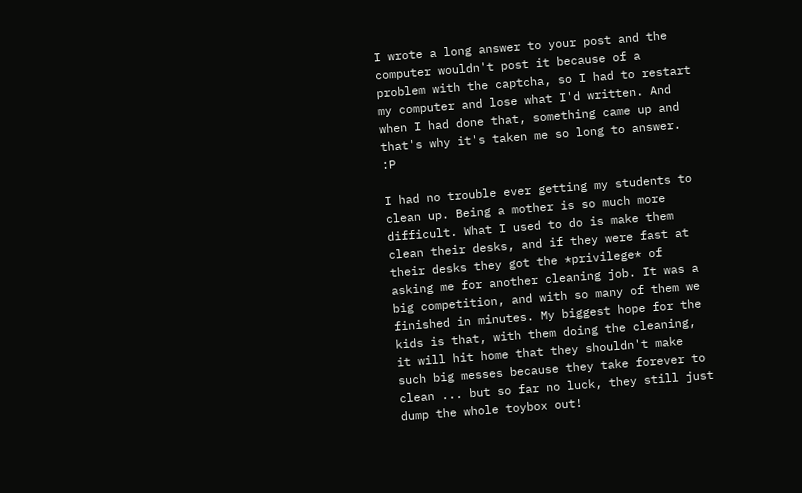I wrote a long answer to your post and the computer wouldn't post it because of a problem with the captcha, so I had to restart my computer and lose what I'd written. And when I had done that, something came up and that's why it's taken me so long to answer. :P

I had no trouble ever getting my students to clean up. Being a mother is so much more difficult. What I used to do is make them clean their desks, and if they were fast at their desks they got the *privilege* of asking me for another cleaning job. It was a big competition, and with so many of them we finished in minutes. My biggest hope for the kids is that, with them doing the cleaning, it will hit home that they shouldn't make such big messes because they take forever to clean ... but so far no luck, they still just dump the whole toybox out!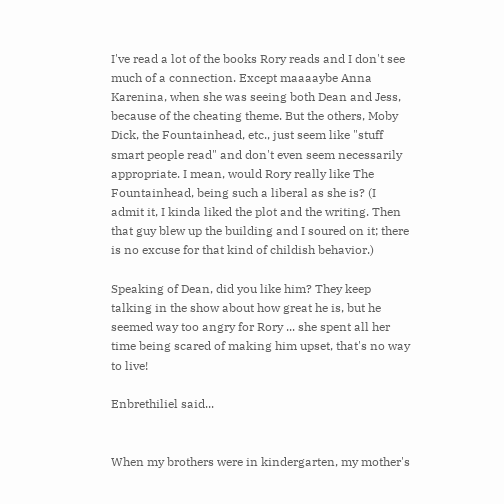I've read a lot of the books Rory reads and I don't see much of a connection. Except maaaaybe Anna Karenina, when she was seeing both Dean and Jess, because of the cheating theme. But the others, Moby Dick, the Fountainhead, etc., just seem like "stuff smart people read" and don't even seem necessarily appropriate. I mean, would Rory really like The Fountainhead, being such a liberal as she is? (I admit it, I kinda liked the plot and the writing. Then that guy blew up the building and I soured on it; there is no excuse for that kind of childish behavior.)

Speaking of Dean, did you like him? They keep talking in the show about how great he is, but he seemed way too angry for Rory ... she spent all her time being scared of making him upset, that's no way to live!

Enbrethiliel said...


When my brothers were in kindergarten, my mother's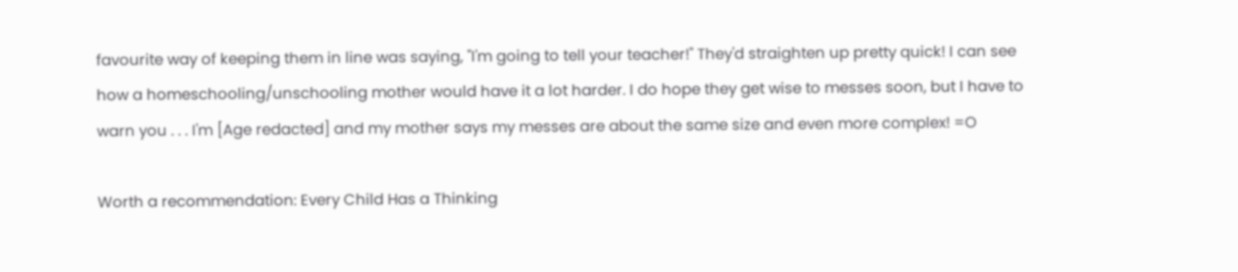favourite way of keeping them in line was saying, "I'm going to tell your teacher!" They'd straighten up pretty quick! I can see how a homeschooling/unschooling mother would have it a lot harder. I do hope they get wise to messes soon, but I have to warn you . . . I'm [Age redacted] and my mother says my messes are about the same size and even more complex! =O

Worth a recommendation: Every Child Has a Thinking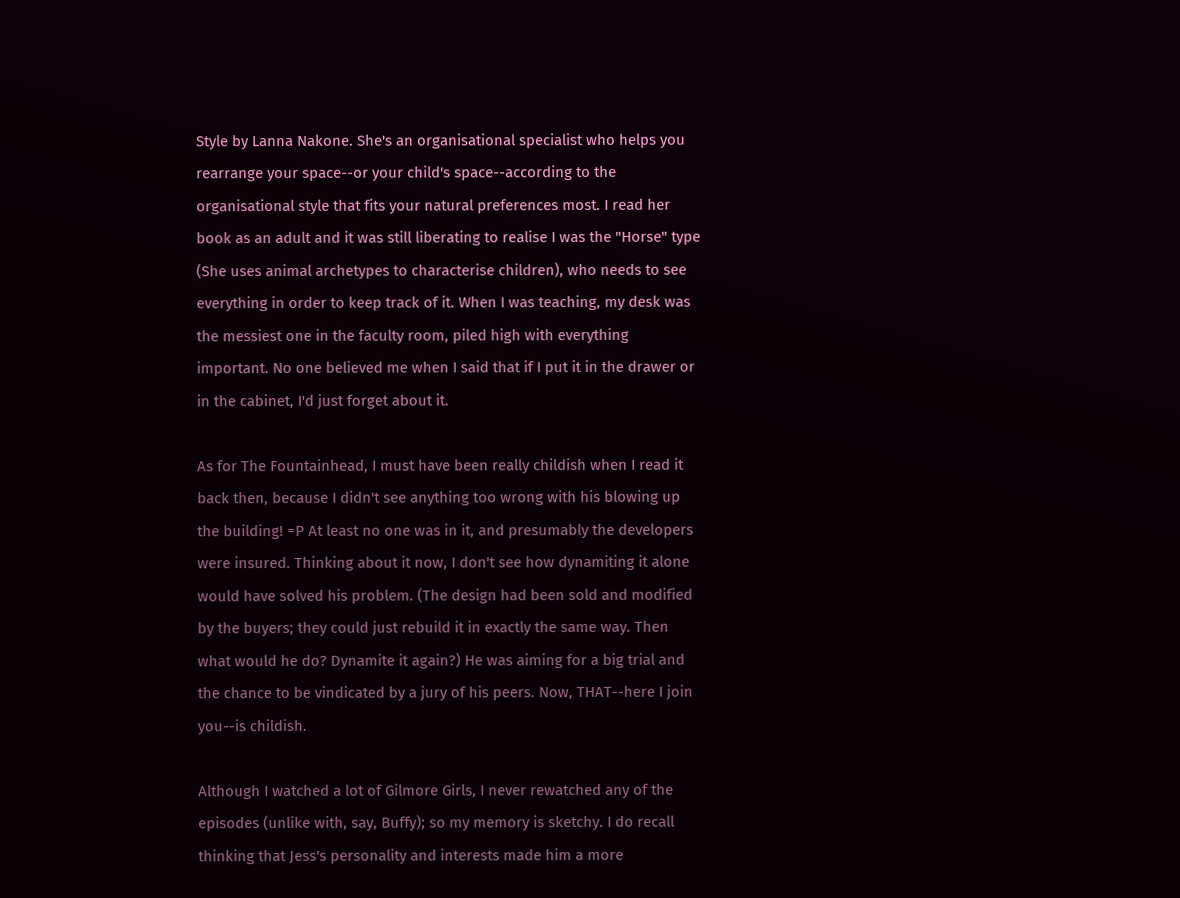Style by Lanna Nakone. She's an organisational specialist who helps you rearrange your space--or your child's space--according to the organisational style that fits your natural preferences most. I read her book as an adult and it was still liberating to realise I was the "Horse" type (She uses animal archetypes to characterise children), who needs to see everything in order to keep track of it. When I was teaching, my desk was the messiest one in the faculty room, piled high with everything important. No one believed me when I said that if I put it in the drawer or in the cabinet, I'd just forget about it.

As for The Fountainhead, I must have been really childish when I read it back then, because I didn't see anything too wrong with his blowing up the building! =P At least no one was in it, and presumably the developers were insured. Thinking about it now, I don't see how dynamiting it alone would have solved his problem. (The design had been sold and modified by the buyers; they could just rebuild it in exactly the same way. Then what would he do? Dynamite it again?) He was aiming for a big trial and the chance to be vindicated by a jury of his peers. Now, THAT--here I join you--is childish.

Although I watched a lot of Gilmore Girls, I never rewatched any of the episodes (unlike with, say, Buffy); so my memory is sketchy. I do recall thinking that Jess's personality and interests made him a more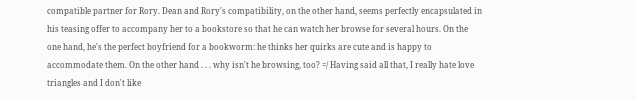compatible partner for Rory. Dean and Rory's compatibility, on the other hand, seems perfectly encapsulated in his teasing offer to accompany her to a bookstore so that he can watch her browse for several hours. On the one hand, he's the perfect boyfriend for a bookworm: he thinks her quirks are cute and is happy to accommodate them. On the other hand . . . why isn't he browsing, too? =/ Having said all that, I really hate love triangles and I don't like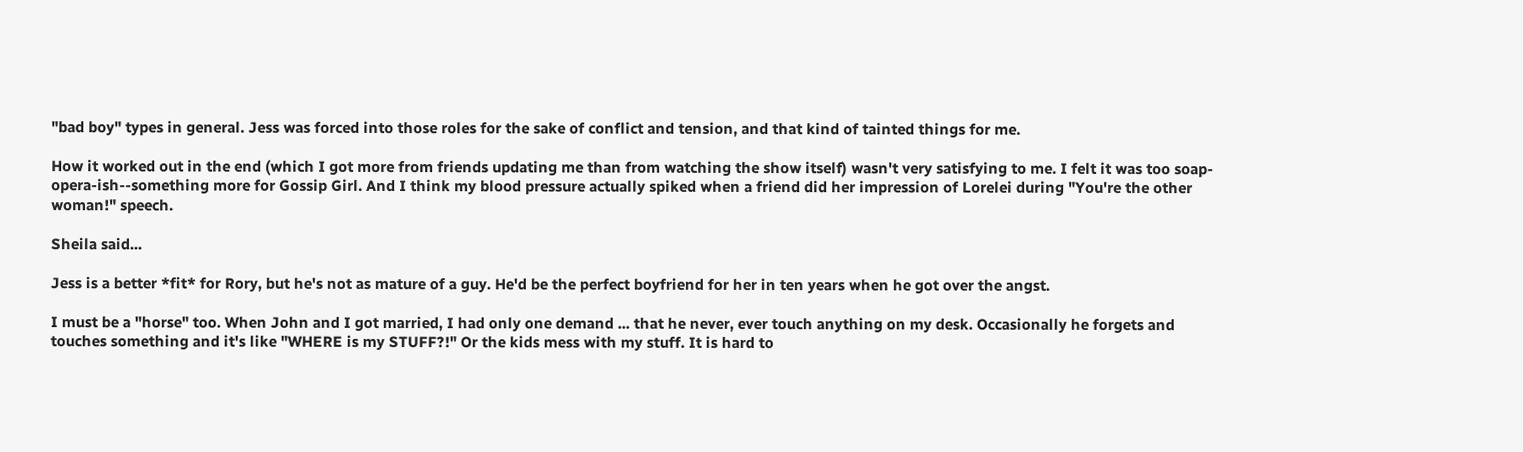"bad boy" types in general. Jess was forced into those roles for the sake of conflict and tension, and that kind of tainted things for me.

How it worked out in the end (which I got more from friends updating me than from watching the show itself) wasn't very satisfying to me. I felt it was too soap-opera-ish--something more for Gossip Girl. And I think my blood pressure actually spiked when a friend did her impression of Lorelei during "You're the other woman!" speech.

Sheila said...

Jess is a better *fit* for Rory, but he's not as mature of a guy. He'd be the perfect boyfriend for her in ten years when he got over the angst.

I must be a "horse" too. When John and I got married, I had only one demand ... that he never, ever touch anything on my desk. Occasionally he forgets and touches something and it's like "WHERE is my STUFF?!" Or the kids mess with my stuff. It is hard to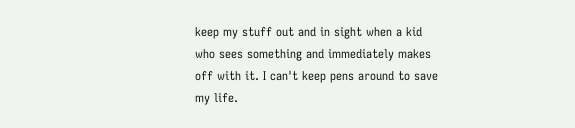keep my stuff out and in sight when a kid who sees something and immediately makes off with it. I can't keep pens around to save my life.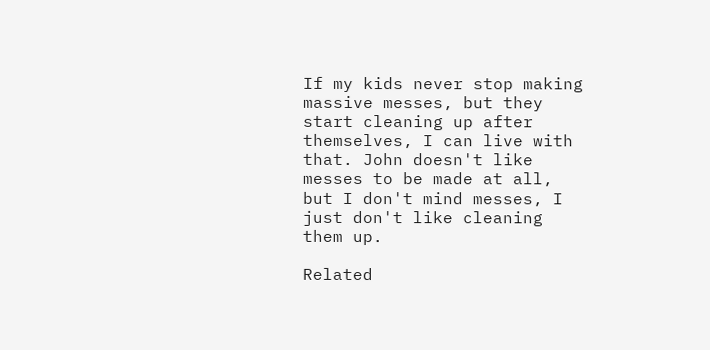If my kids never stop making massive messes, but they start cleaning up after themselves, I can live with that. John doesn't like messes to be made at all, but I don't mind messes, I just don't like cleaning them up.

Related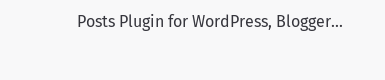Posts Plugin for WordPress, Blogger...